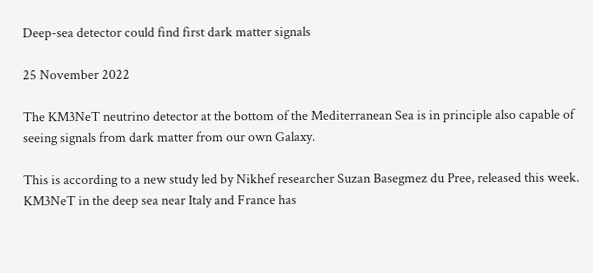Deep-sea detector could find first dark matter signals

25 November 2022

The KM3NeT neutrino detector at the bottom of the Mediterranean Sea is in principle also capable of seeing signals from dark matter from our own Galaxy.

This is according to a new study led by Nikhef researcher Suzan Basegmez du Pree, released this week. KM3NeT in the deep sea near Italy and France has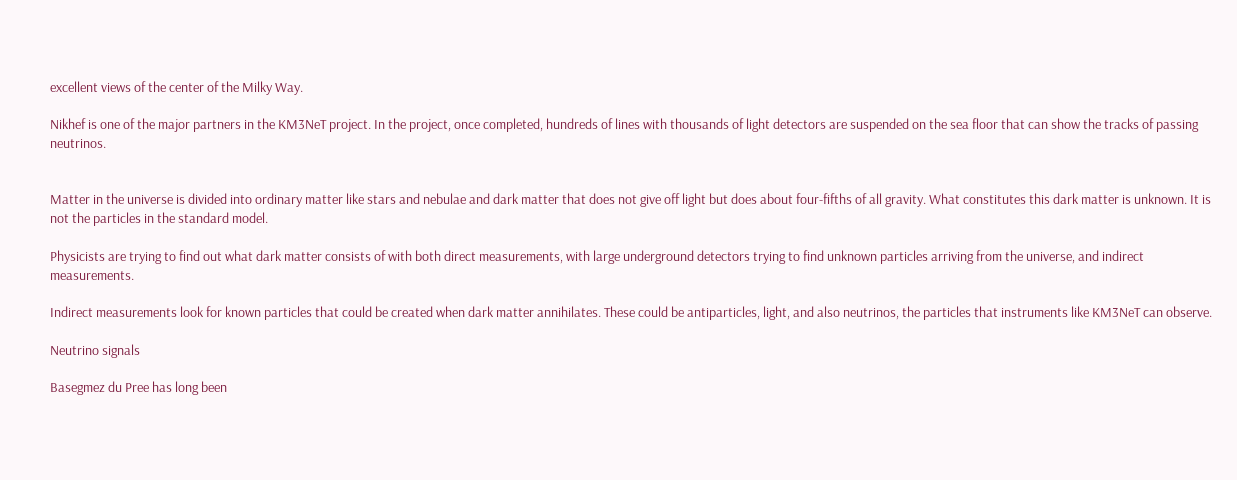excellent views of the center of the Milky Way.

Nikhef is one of the major partners in the KM3NeT project. In the project, once completed, hundreds of lines with thousands of light detectors are suspended on the sea floor that can show the tracks of passing neutrinos.


Matter in the universe is divided into ordinary matter like stars and nebulae and dark matter that does not give off light but does about four-fifths of all gravity. What constitutes this dark matter is unknown. It is not the particles in the standard model.

Physicists are trying to find out what dark matter consists of with both direct measurements, with large underground detectors trying to find unknown particles arriving from the universe, and indirect measurements.

Indirect measurements look for known particles that could be created when dark matter annihilates. These could be antiparticles, light, and also neutrinos, the particles that instruments like KM3NeT can observe.

Neutrino signals

Basegmez du Pree has long been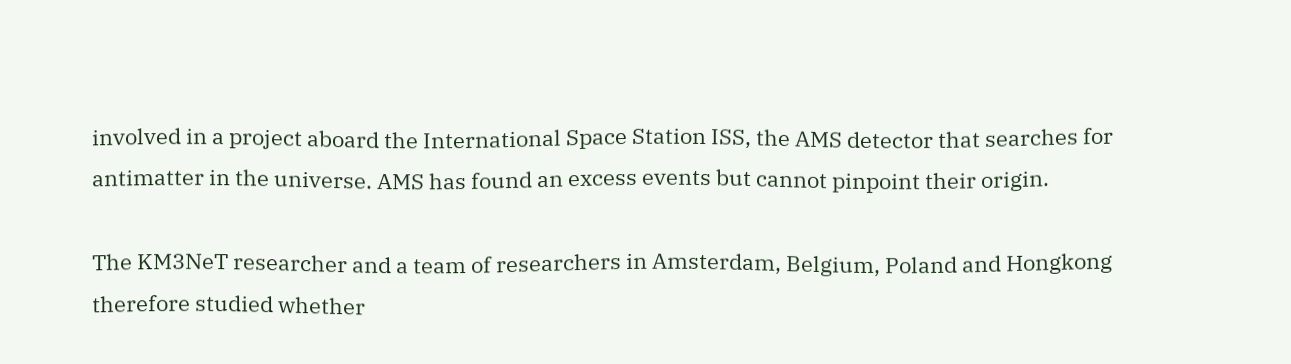involved in a project aboard the International Space Station ISS, the AMS detector that searches for antimatter in the universe. AMS has found an excess events but cannot pinpoint their origin.

The KM3NeT researcher and a team of researchers in Amsterdam, Belgium, Poland and Hongkong therefore studied whether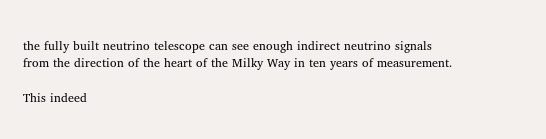the fully built neutrino telescope can see enough indirect neutrino signals from the direction of the heart of the Milky Way in ten years of measurement.

This indeed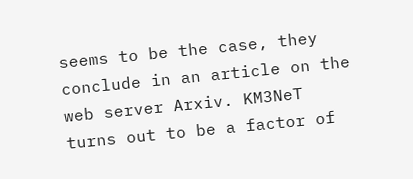seems to be the case, they conclude in an article on the web server Arxiv. KM3NeT turns out to be a factor of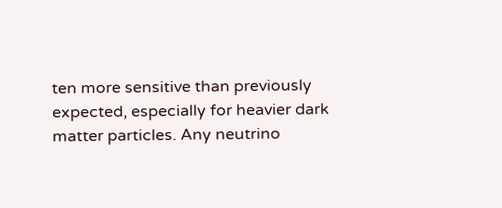ten more sensitive than previously expected, especially for heavier dark matter particles. Any neutrino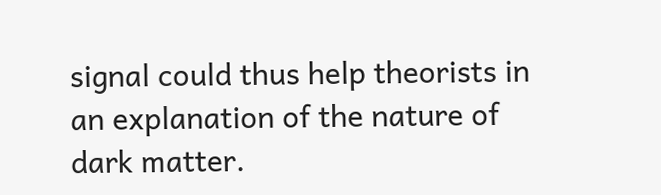signal could thus help theorists in an explanation of the nature of dark matter.